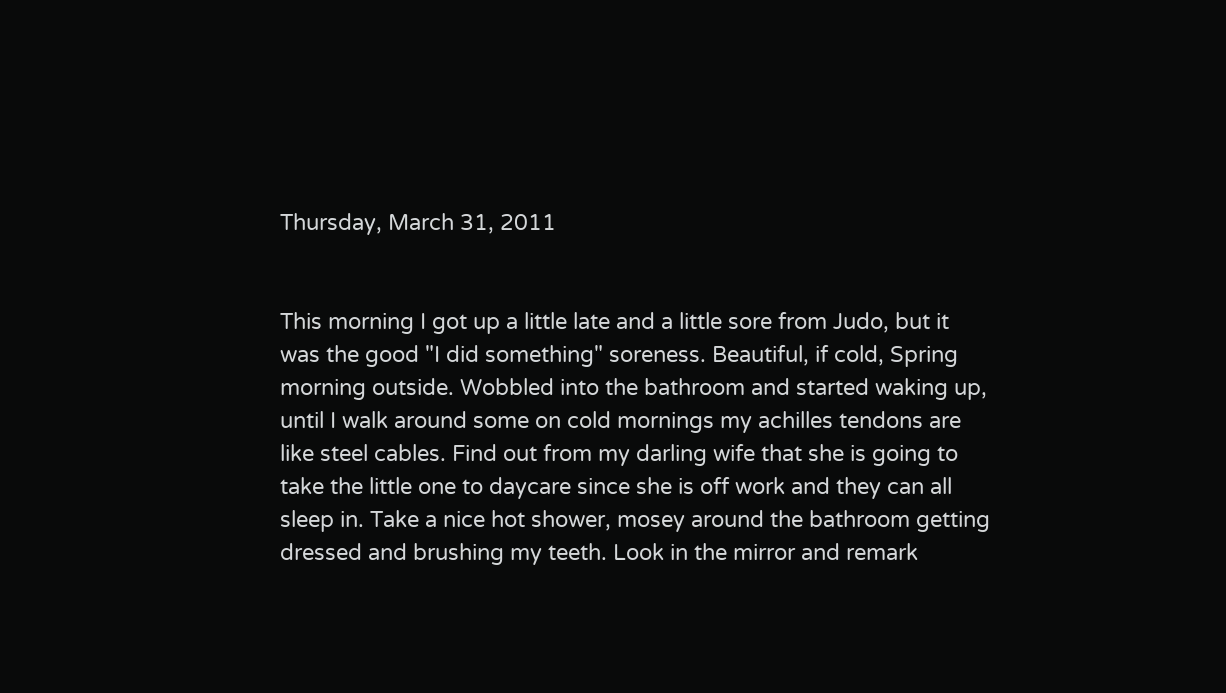Thursday, March 31, 2011


This morning I got up a little late and a little sore from Judo, but it was the good "I did something" soreness. Beautiful, if cold, Spring morning outside. Wobbled into the bathroom and started waking up, until I walk around some on cold mornings my achilles tendons are like steel cables. Find out from my darling wife that she is going to take the little one to daycare since she is off work and they can all sleep in. Take a nice hot shower, mosey around the bathroom getting dressed and brushing my teeth. Look in the mirror and remark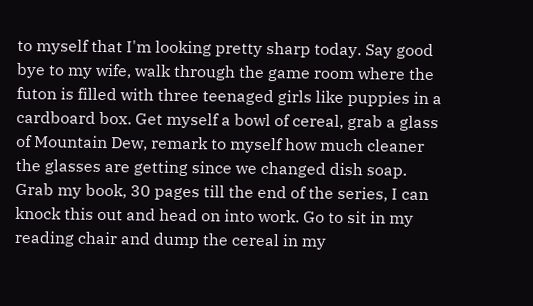to myself that I'm looking pretty sharp today. Say good bye to my wife, walk through the game room where the futon is filled with three teenaged girls like puppies in a cardboard box. Get myself a bowl of cereal, grab a glass of Mountain Dew, remark to myself how much cleaner the glasses are getting since we changed dish soap. Grab my book, 30 pages till the end of the series, I can knock this out and head on into work. Go to sit in my reading chair and dump the cereal in my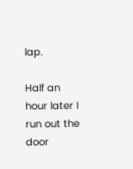lap.

Half an hour later I run out the door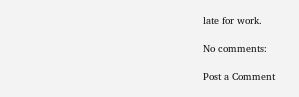late for work.

No comments:

Post a Comment